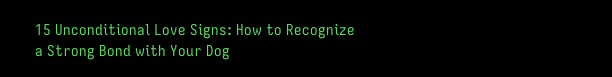15 Unconditional Love Signs: How to Recognize a Strong Bond with Your Dog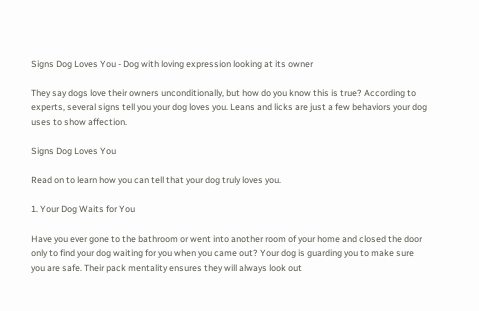Signs Dog Loves You - Dog with loving expression looking at its owner

They say dogs love their owners unconditionally, but how do you know this is true? According to experts, several signs tell you your dog loves you. Leans and licks are just a few behaviors your dog uses to show affection.

Signs Dog Loves You

Read on to learn how you can tell that your dog truly loves you.

1. Your Dog Waits for You

Have you ever gone to the bathroom or went into another room of your home and closed the door only to find your dog waiting for you when you came out? Your dog is guarding you to make sure you are safe. Their pack mentality ensures they will always look out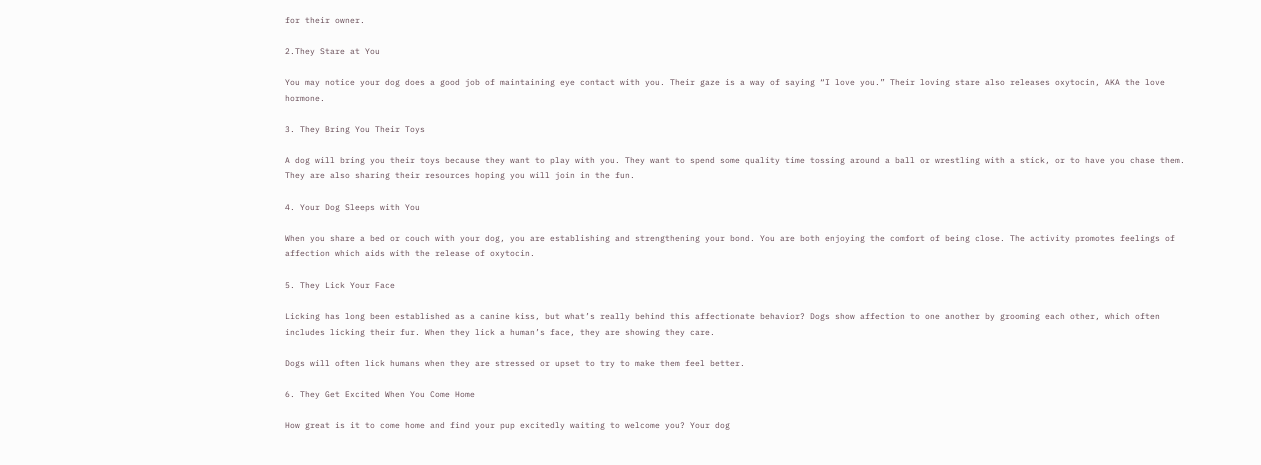for their owner.

2.They Stare at You

You may notice your dog does a good job of maintaining eye contact with you. Their gaze is a way of saying “I love you.” Their loving stare also releases oxytocin, AKA the love hormone.

3. They Bring You Their Toys

A dog will bring you their toys because they want to play with you. They want to spend some quality time tossing around a ball or wrestling with a stick, or to have you chase them. They are also sharing their resources hoping you will join in the fun.

4. Your Dog Sleeps with You

When you share a bed or couch with your dog, you are establishing and strengthening your bond. You are both enjoying the comfort of being close. The activity promotes feelings of affection which aids with the release of oxytocin.

5. They Lick Your Face

Licking has long been established as a canine kiss, but what’s really behind this affectionate behavior? Dogs show affection to one another by grooming each other, which often includes licking their fur. When they lick a human’s face, they are showing they care.

Dogs will often lick humans when they are stressed or upset to try to make them feel better.

6. They Get Excited When You Come Home

How great is it to come home and find your pup excitedly waiting to welcome you? Your dog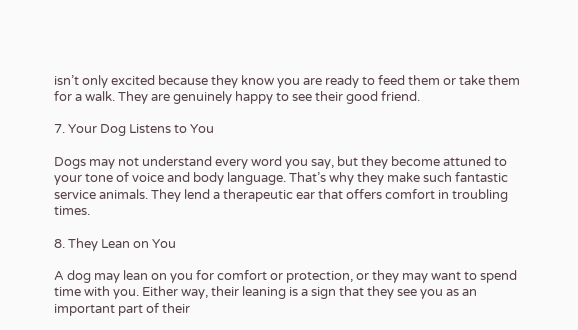isn’t only excited because they know you are ready to feed them or take them for a walk. They are genuinely happy to see their good friend.

7. Your Dog Listens to You

Dogs may not understand every word you say, but they become attuned to your tone of voice and body language. That’s why they make such fantastic service animals. They lend a therapeutic ear that offers comfort in troubling times.

8. They Lean on You

A dog may lean on you for comfort or protection, or they may want to spend time with you. Either way, their leaning is a sign that they see you as an important part of their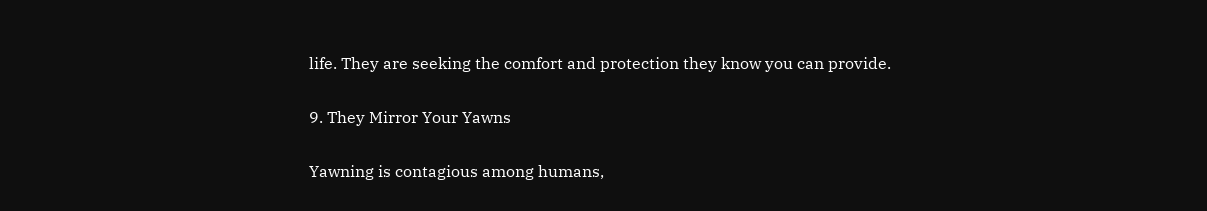life. They are seeking the comfort and protection they know you can provide.

9. They Mirror Your Yawns

Yawning is contagious among humans,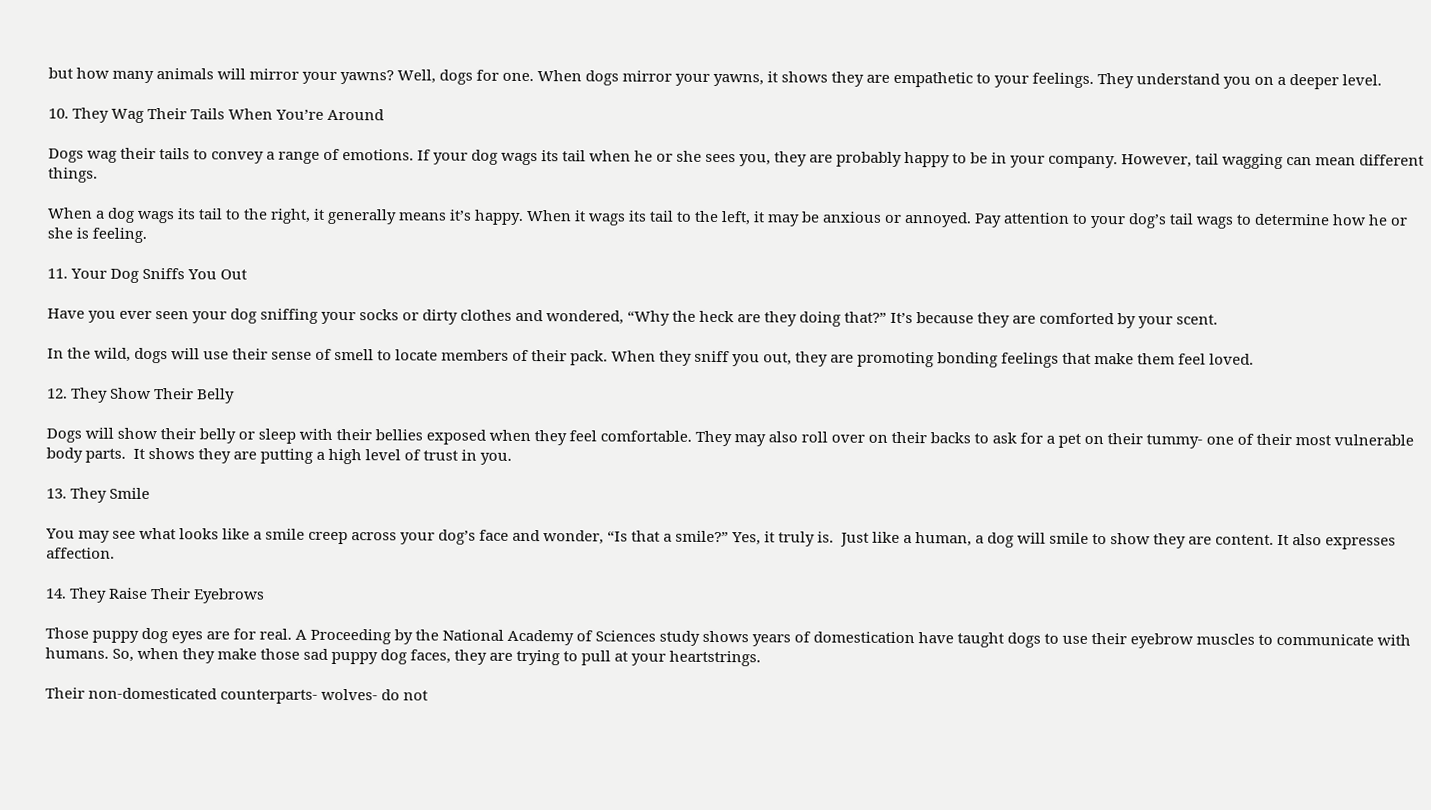but how many animals will mirror your yawns? Well, dogs for one. When dogs mirror your yawns, it shows they are empathetic to your feelings. They understand you on a deeper level.

10. They Wag Their Tails When You’re Around

Dogs wag their tails to convey a range of emotions. If your dog wags its tail when he or she sees you, they are probably happy to be in your company. However, tail wagging can mean different things.

When a dog wags its tail to the right, it generally means it’s happy. When it wags its tail to the left, it may be anxious or annoyed. Pay attention to your dog’s tail wags to determine how he or she is feeling.

11. Your Dog Sniffs You Out

Have you ever seen your dog sniffing your socks or dirty clothes and wondered, “Why the heck are they doing that?” It’s because they are comforted by your scent.

In the wild, dogs will use their sense of smell to locate members of their pack. When they sniff you out, they are promoting bonding feelings that make them feel loved.

12. They Show Their Belly

Dogs will show their belly or sleep with their bellies exposed when they feel comfortable. They may also roll over on their backs to ask for a pet on their tummy- one of their most vulnerable body parts.  It shows they are putting a high level of trust in you.

13. They Smile

You may see what looks like a smile creep across your dog’s face and wonder, “Is that a smile?” Yes, it truly is.  Just like a human, a dog will smile to show they are content. It also expresses affection.

14. They Raise Their Eyebrows

Those puppy dog eyes are for real. A Proceeding by the National Academy of Sciences study shows years of domestication have taught dogs to use their eyebrow muscles to communicate with humans. So, when they make those sad puppy dog faces, they are trying to pull at your heartstrings.

Their non-domesticated counterparts- wolves- do not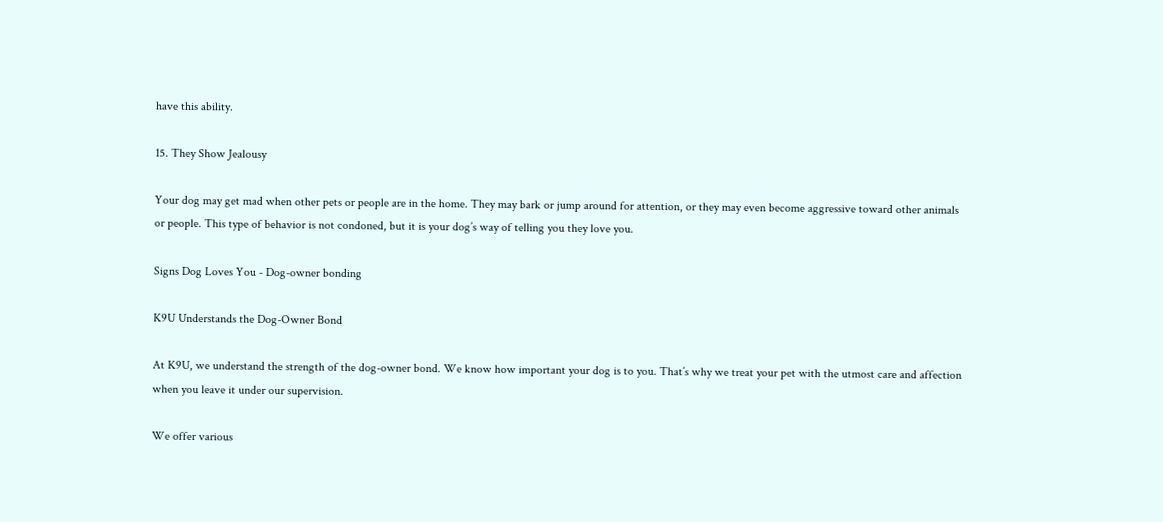have this ability.

15. They Show Jealousy

Your dog may get mad when other pets or people are in the home. They may bark or jump around for attention, or they may even become aggressive toward other animals or people. This type of behavior is not condoned, but it is your dog’s way of telling you they love you.

Signs Dog Loves You - Dog-owner bonding

K9U Understands the Dog-Owner Bond

At K9U, we understand the strength of the dog-owner bond. We know how important your dog is to you. That’s why we treat your pet with the utmost care and affection when you leave it under our supervision.

We offer various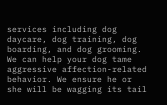services including dog daycare, dog training, dog boarding, and dog grooming. We can help your dog tame aggressive affection-related behavior. We ensure he or she will be wagging its tail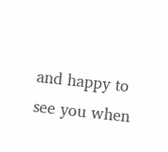and happy to see you when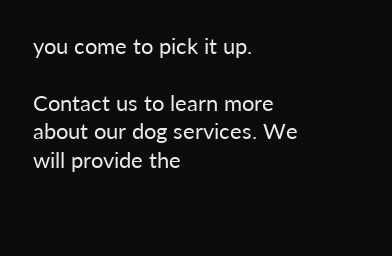you come to pick it up.

Contact us to learn more about our dog services. We will provide the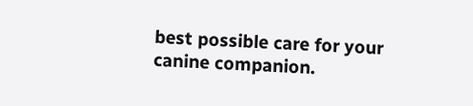best possible care for your canine companion.